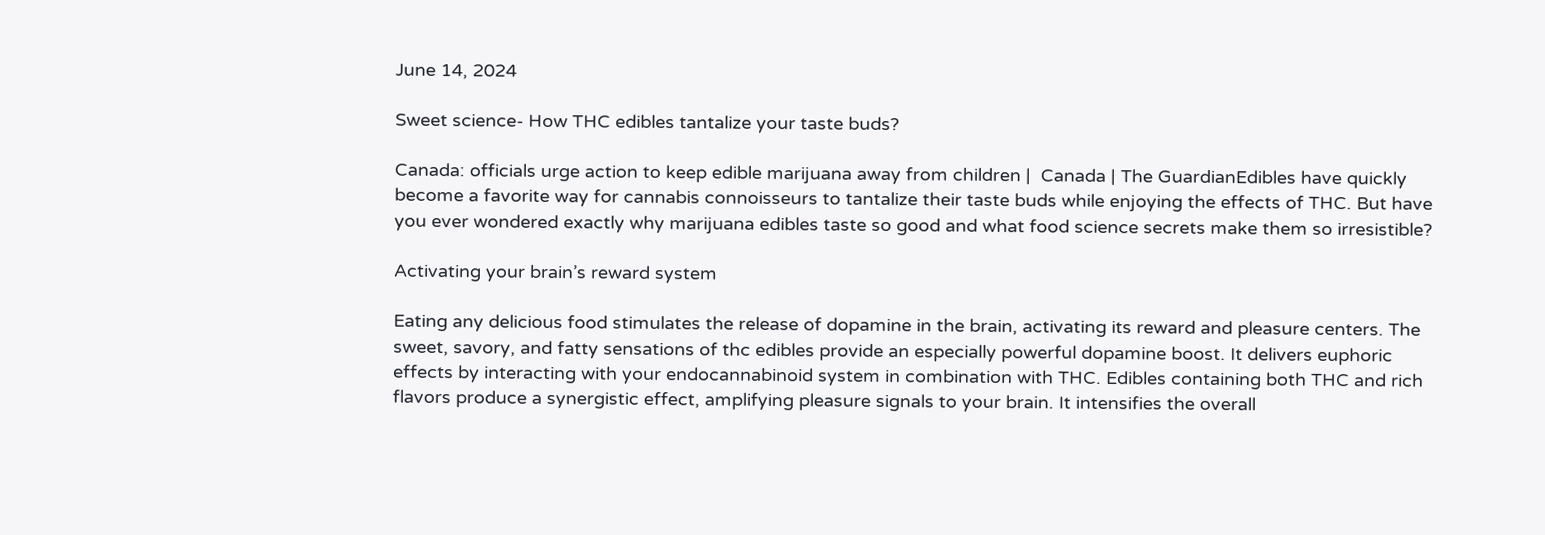June 14, 2024

Sweet science- How THC edibles tantalize your taste buds?

Canada: officials urge action to keep edible marijuana away from children |  Canada | The GuardianEdibles have quickly become a favorite way for cannabis connoisseurs to tantalize their taste buds while enjoying the effects of THC. But have you ever wondered exactly why marijuana edibles taste so good and what food science secrets make them so irresistible?

Activating your brain’s reward system

Eating any delicious food stimulates the release of dopamine in the brain, activating its reward and pleasure centers. The sweet, savory, and fatty sensations of thc edibles provide an especially powerful dopamine boost. It delivers euphoric effects by interacting with your endocannabinoid system in combination with THC. Edibles containing both THC and rich flavors produce a synergistic effect, amplifying pleasure signals to your brain. It intensifies the overall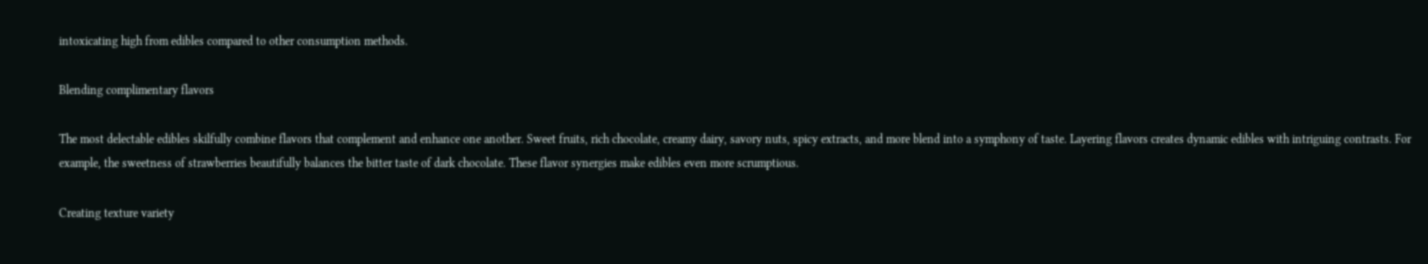intoxicating high from edibles compared to other consumption methods.

Blending complimentary flavors

The most delectable edibles skilfully combine flavors that complement and enhance one another. Sweet fruits, rich chocolate, creamy dairy, savory nuts, spicy extracts, and more blend into a symphony of taste. Layering flavors creates dynamic edibles with intriguing contrasts. For example, the sweetness of strawberries beautifully balances the bitter taste of dark chocolate. These flavor synergies make edibles even more scrumptious.

Creating texture variety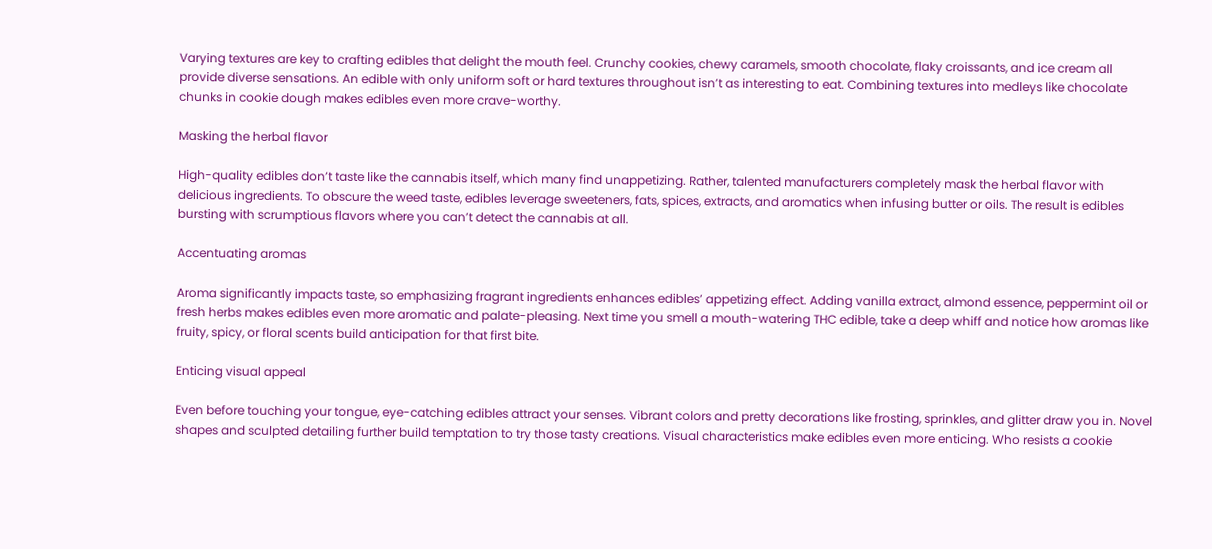Varying textures are key to crafting edibles that delight the mouth feel. Crunchy cookies, chewy caramels, smooth chocolate, flaky croissants, and ice cream all provide diverse sensations. An edible with only uniform soft or hard textures throughout isn’t as interesting to eat. Combining textures into medleys like chocolate chunks in cookie dough makes edibles even more crave-worthy.

Masking the herbal flavor

High-quality edibles don’t taste like the cannabis itself, which many find unappetizing. Rather, talented manufacturers completely mask the herbal flavor with delicious ingredients. To obscure the weed taste, edibles leverage sweeteners, fats, spices, extracts, and aromatics when infusing butter or oils. The result is edibles bursting with scrumptious flavors where you can’t detect the cannabis at all.

Accentuating aromas

Aroma significantly impacts taste, so emphasizing fragrant ingredients enhances edibles’ appetizing effect. Adding vanilla extract, almond essence, peppermint oil or fresh herbs makes edibles even more aromatic and palate-pleasing. Next time you smell a mouth-watering THC edible, take a deep whiff and notice how aromas like fruity, spicy, or floral scents build anticipation for that first bite.

Enticing visual appeal

Even before touching your tongue, eye-catching edibles attract your senses. Vibrant colors and pretty decorations like frosting, sprinkles, and glitter draw you in. Novel shapes and sculpted detailing further build temptation to try those tasty creations. Visual characteristics make edibles even more enticing. Who resists a cookie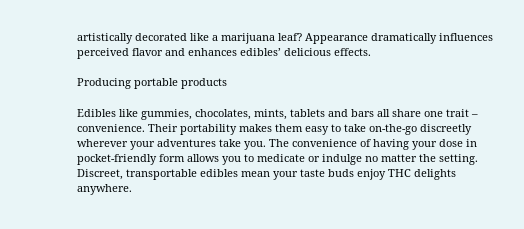artistically decorated like a marijuana leaf? Appearance dramatically influences perceived flavor and enhances edibles’ delicious effects.

Producing portable products

Edibles like gummies, chocolates, mints, tablets and bars all share one trait – convenience. Their portability makes them easy to take on-the-go discreetly wherever your adventures take you. The convenience of having your dose in pocket-friendly form allows you to medicate or indulge no matter the setting. Discreet, transportable edibles mean your taste buds enjoy THC delights anywhere.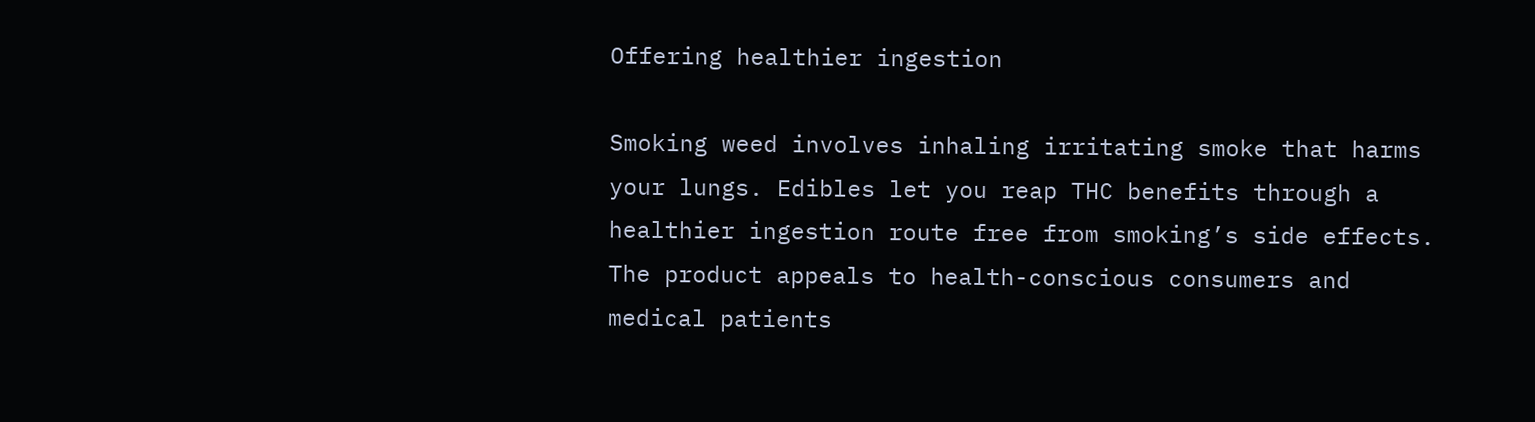Offering healthier ingestion

Smoking weed involves inhaling irritating smoke that harms your lungs. Edibles let you reap THC benefits through a healthier ingestion route free from smoking’s side effects. The product appeals to health-conscious consumers and medical patients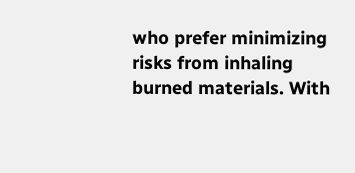who prefer minimizing risks from inhaling burned materials. With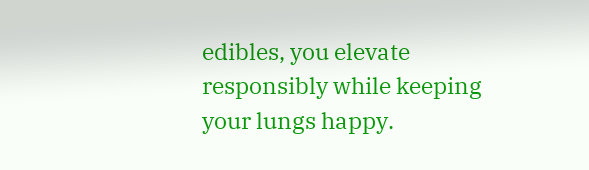edibles, you elevate responsibly while keeping your lungs happy.